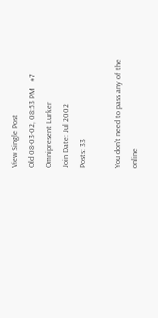View Single Post
Old 08-03-02, 08:53 PM   #7
Omnipresent Lurker
Join Date: Jul 2002
Posts: 33

You don't need to pass any of the online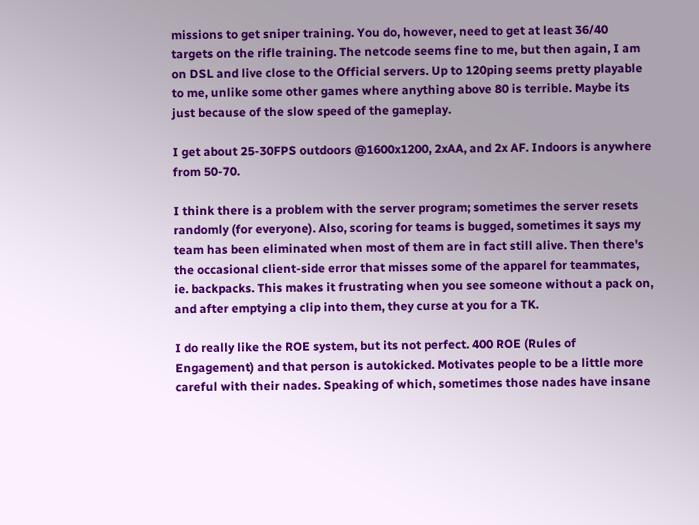missions to get sniper training. You do, however, need to get at least 36/40 targets on the rifle training. The netcode seems fine to me, but then again, I am on DSL and live close to the Official servers. Up to 120ping seems pretty playable to me, unlike some other games where anything above 80 is terrible. Maybe its just because of the slow speed of the gameplay.

I get about 25-30FPS outdoors @1600x1200, 2xAA, and 2x AF. Indoors is anywhere from 50-70.

I think there is a problem with the server program; sometimes the server resets randomly (for everyone). Also, scoring for teams is bugged, sometimes it says my team has been eliminated when most of them are in fact still alive. Then there's the occasional client-side error that misses some of the apparel for teammates, ie. backpacks. This makes it frustrating when you see someone without a pack on, and after emptying a clip into them, they curse at you for a TK.

I do really like the ROE system, but its not perfect. 400 ROE (Rules of Engagement) and that person is autokicked. Motivates people to be a little more careful with their nades. Speaking of which, sometimes those nades have insane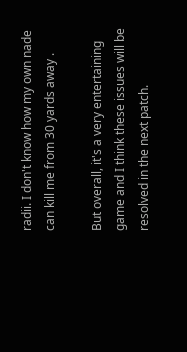radii. I don't know how my own nade can kill me from 30 yards away .

But overall, it's a very entertaining game and I think these issues will be resolved in the next patch.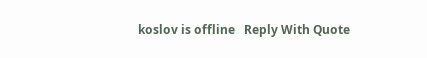koslov is offline   Reply With Quote